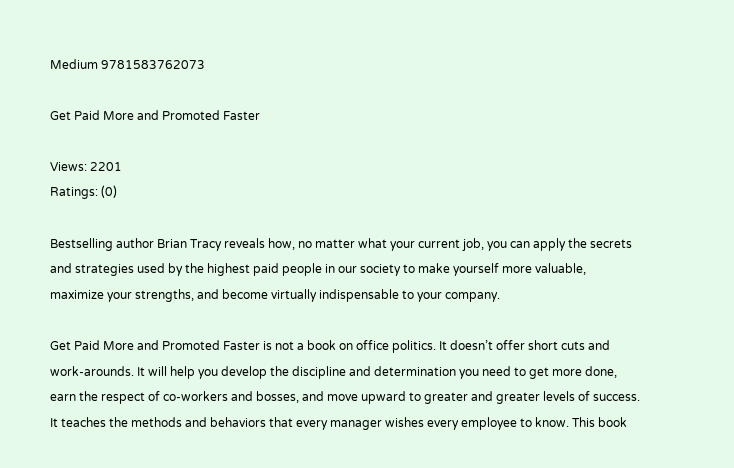Medium 9781583762073

Get Paid More and Promoted Faster

Views: 2201
Ratings: (0)

Bestselling author Brian Tracy reveals how, no matter what your current job, you can apply the secrets and strategies used by the highest paid people in our society to make yourself more valuable, maximize your strengths, and become virtually indispensable to your company.

Get Paid More and Promoted Faster is not a book on office politics. It doesn’t offer short cuts and work-arounds. It will help you develop the discipline and determination you need to get more done, earn the respect of co-workers and bosses, and move upward to greater and greater levels of success. It teaches the methods and behaviors that every manager wishes every employee to know. This book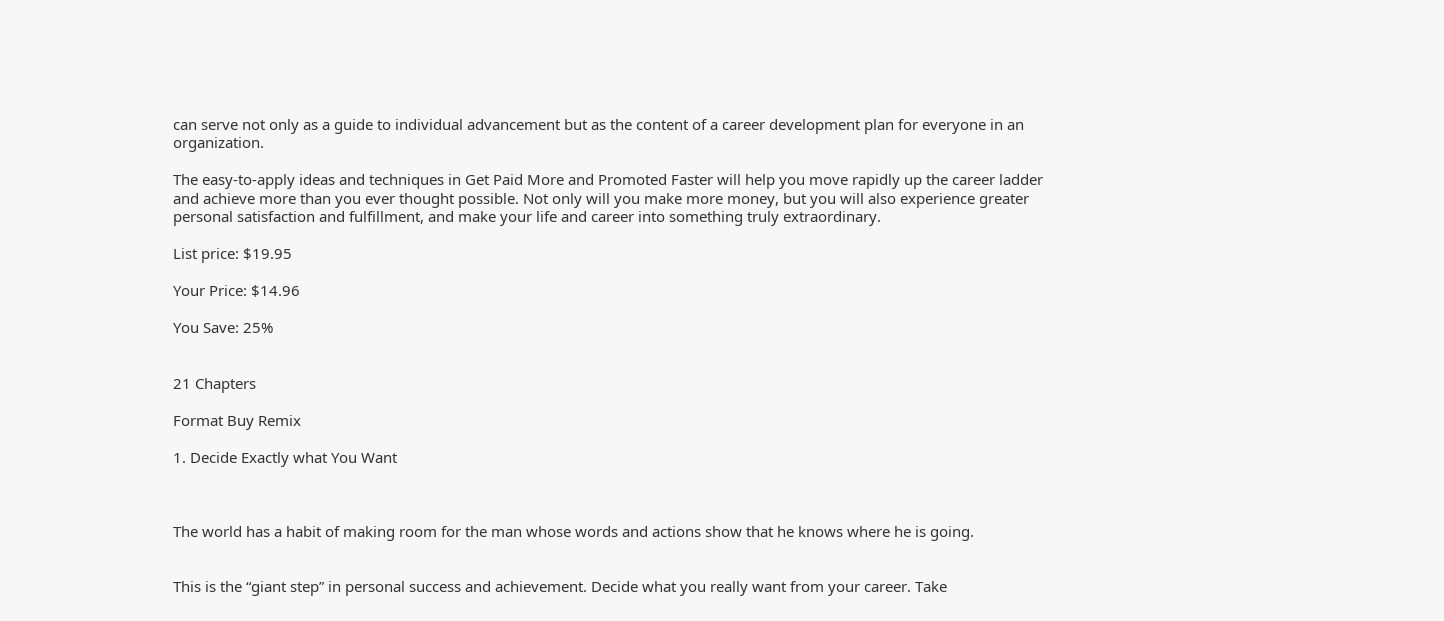can serve not only as a guide to individual advancement but as the content of a career development plan for everyone in an organization.

The easy-to-apply ideas and techniques in Get Paid More and Promoted Faster will help you move rapidly up the career ladder and achieve more than you ever thought possible. Not only will you make more money, but you will also experience greater personal satisfaction and fulfillment, and make your life and career into something truly extraordinary.

List price: $19.95

Your Price: $14.96

You Save: 25%


21 Chapters

Format Buy Remix

1. Decide Exactly what You Want



The world has a habit of making room for the man whose words and actions show that he knows where he is going.


This is the “giant step” in personal success and achievement. Decide what you really want from your career. Take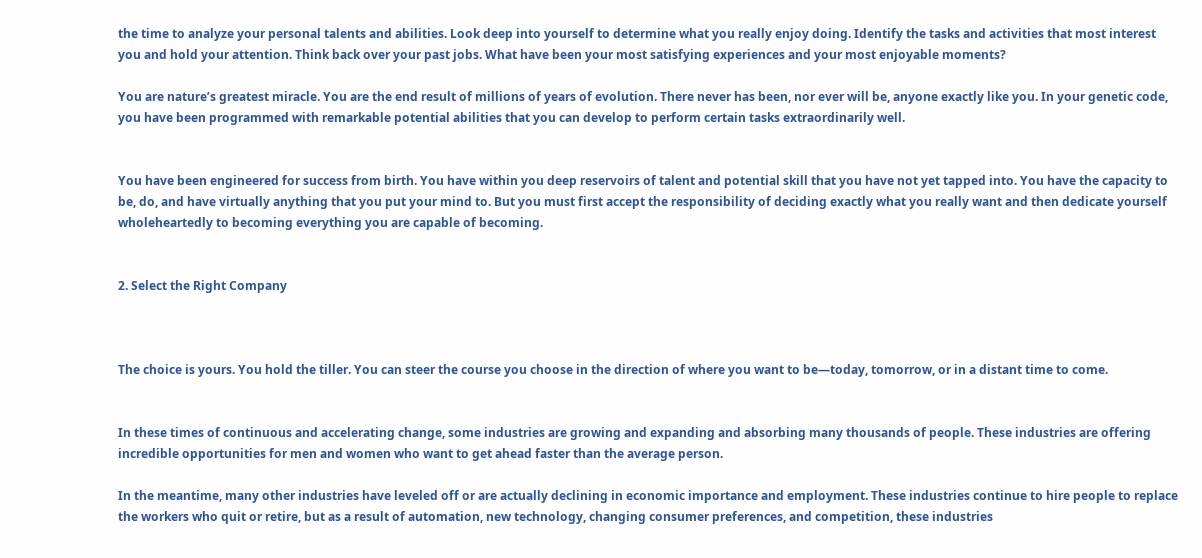the time to analyze your personal talents and abilities. Look deep into yourself to determine what you really enjoy doing. Identify the tasks and activities that most interest you and hold your attention. Think back over your past jobs. What have been your most satisfying experiences and your most enjoyable moments?

You are nature’s greatest miracle. You are the end result of millions of years of evolution. There never has been, nor ever will be, anyone exactly like you. In your genetic code, you have been programmed with remarkable potential abilities that you can develop to perform certain tasks extraordinarily well.


You have been engineered for success from birth. You have within you deep reservoirs of talent and potential skill that you have not yet tapped into. You have the capacity to be, do, and have virtually anything that you put your mind to. But you must first accept the responsibility of deciding exactly what you really want and then dedicate yourself wholeheartedly to becoming everything you are capable of becoming.


2. Select the Right Company



The choice is yours. You hold the tiller. You can steer the course you choose in the direction of where you want to be—today, tomorrow, or in a distant time to come.


In these times of continuous and accelerating change, some industries are growing and expanding and absorbing many thousands of people. These industries are offering incredible opportunities for men and women who want to get ahead faster than the average person.

In the meantime, many other industries have leveled off or are actually declining in economic importance and employment. These industries continue to hire people to replace the workers who quit or retire, but as a result of automation, new technology, changing consumer preferences, and competition, these industries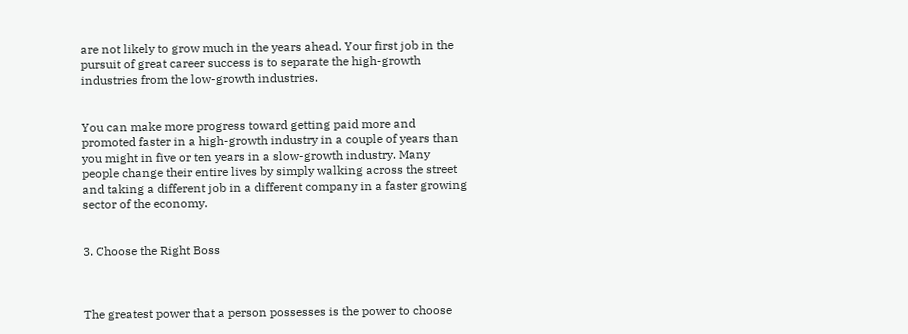are not likely to grow much in the years ahead. Your first job in the pursuit of great career success is to separate the high-growth industries from the low-growth industries.


You can make more progress toward getting paid more and promoted faster in a high-growth industry in a couple of years than you might in five or ten years in a slow-growth industry. Many people change their entire lives by simply walking across the street and taking a different job in a different company in a faster growing sector of the economy.


3. Choose the Right Boss



The greatest power that a person possesses is the power to choose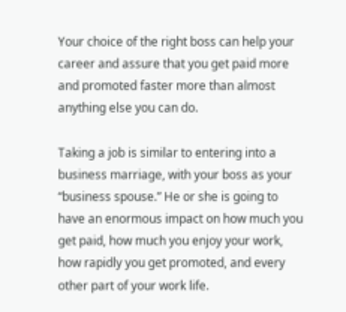Your choice of the right boss can help your career and assure that you get paid more and promoted faster more than almost anything else you can do.

Taking a job is similar to entering into a business marriage, with your boss as your “business spouse.” He or she is going to have an enormous impact on how much you get paid, how much you enjoy your work, how rapidly you get promoted, and every other part of your work life.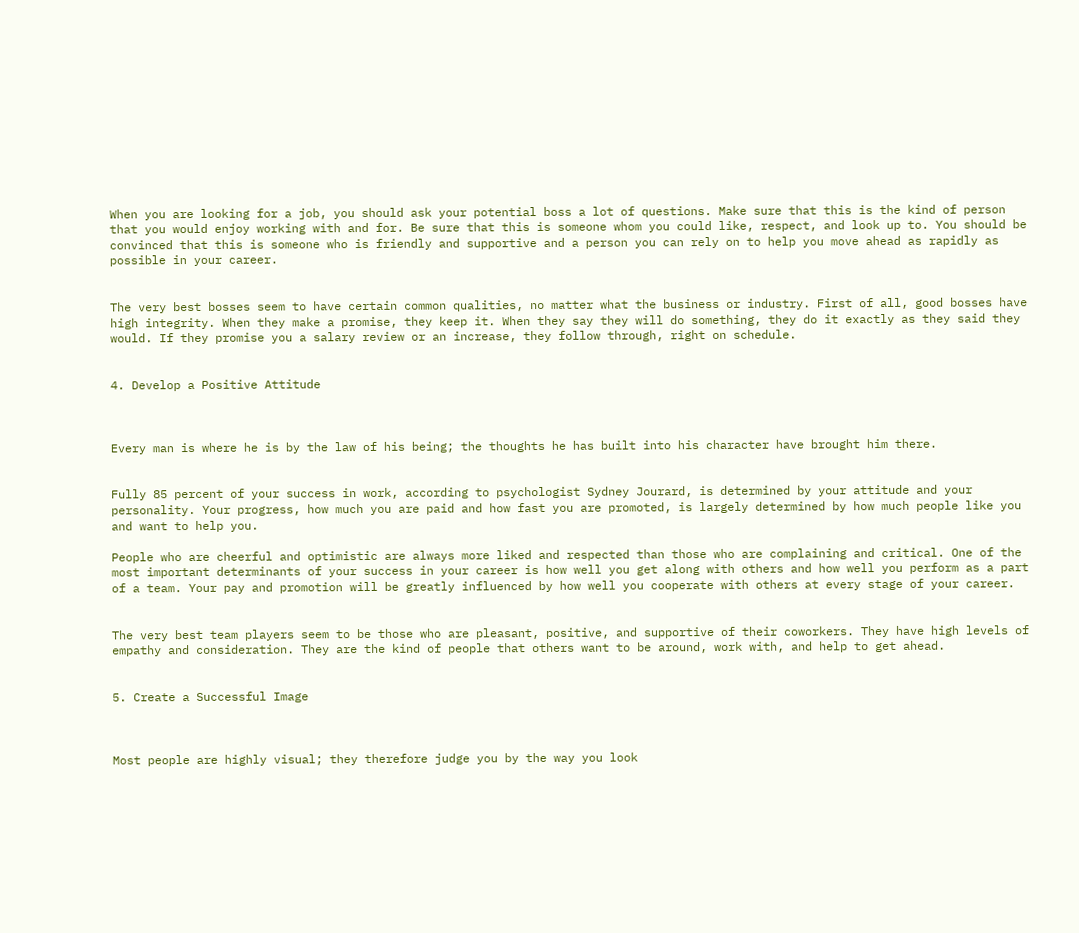When you are looking for a job, you should ask your potential boss a lot of questions. Make sure that this is the kind of person that you would enjoy working with and for. Be sure that this is someone whom you could like, respect, and look up to. You should be convinced that this is someone who is friendly and supportive and a person you can rely on to help you move ahead as rapidly as possible in your career.


The very best bosses seem to have certain common qualities, no matter what the business or industry. First of all, good bosses have high integrity. When they make a promise, they keep it. When they say they will do something, they do it exactly as they said they would. If they promise you a salary review or an increase, they follow through, right on schedule.


4. Develop a Positive Attitude



Every man is where he is by the law of his being; the thoughts he has built into his character have brought him there.


Fully 85 percent of your success in work, according to psychologist Sydney Jourard, is determined by your attitude and your personality. Your progress, how much you are paid and how fast you are promoted, is largely determined by how much people like you and want to help you.

People who are cheerful and optimistic are always more liked and respected than those who are complaining and critical. One of the most important determinants of your success in your career is how well you get along with others and how well you perform as a part of a team. Your pay and promotion will be greatly influenced by how well you cooperate with others at every stage of your career.


The very best team players seem to be those who are pleasant, positive, and supportive of their coworkers. They have high levels of empathy and consideration. They are the kind of people that others want to be around, work with, and help to get ahead.


5. Create a Successful Image



Most people are highly visual; they therefore judge you by the way you look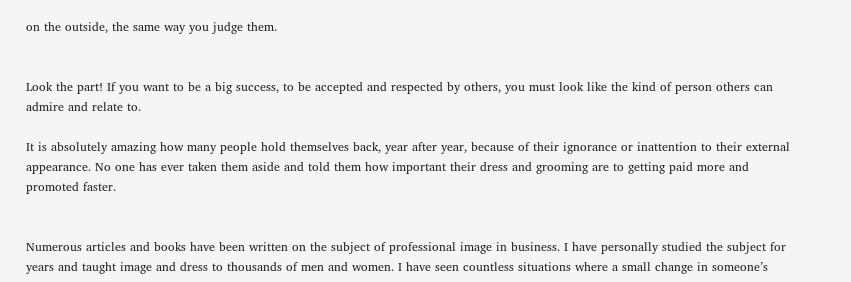on the outside, the same way you judge them.


Look the part! If you want to be a big success, to be accepted and respected by others, you must look like the kind of person others can admire and relate to.

It is absolutely amazing how many people hold themselves back, year after year, because of their ignorance or inattention to their external appearance. No one has ever taken them aside and told them how important their dress and grooming are to getting paid more and promoted faster.


Numerous articles and books have been written on the subject of professional image in business. I have personally studied the subject for years and taught image and dress to thousands of men and women. I have seen countless situations where a small change in someone’s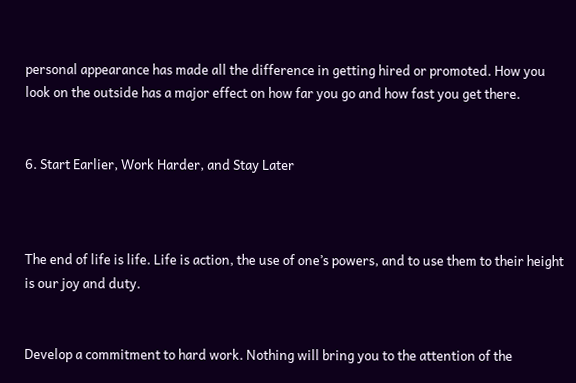personal appearance has made all the difference in getting hired or promoted. How you look on the outside has a major effect on how far you go and how fast you get there.


6. Start Earlier, Work Harder, and Stay Later



The end of life is life. Life is action, the use of one’s powers, and to use them to their height is our joy and duty.


Develop a commitment to hard work. Nothing will bring you to the attention of the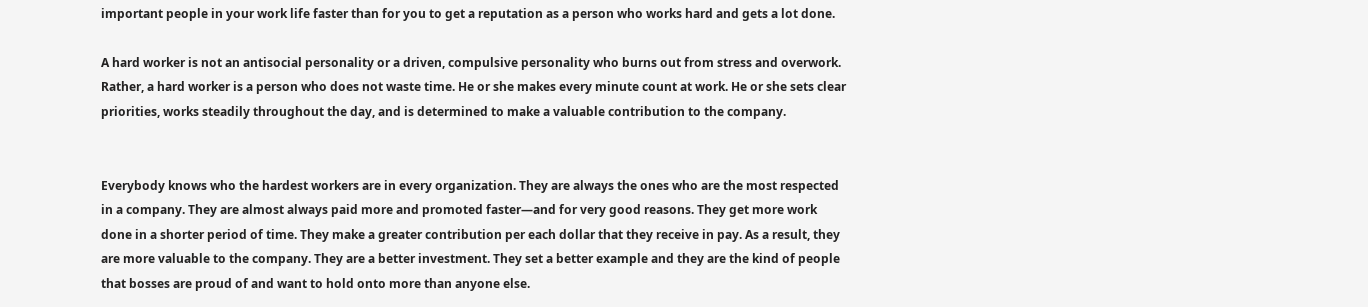important people in your work life faster than for you to get a reputation as a person who works hard and gets a lot done.

A hard worker is not an antisocial personality or a driven, compulsive personality who burns out from stress and overwork. Rather, a hard worker is a person who does not waste time. He or she makes every minute count at work. He or she sets clear priorities, works steadily throughout the day, and is determined to make a valuable contribution to the company.


Everybody knows who the hardest workers are in every organization. They are always the ones who are the most respected in a company. They are almost always paid more and promoted faster—and for very good reasons. They get more work done in a shorter period of time. They make a greater contribution per each dollar that they receive in pay. As a result, they are more valuable to the company. They are a better investment. They set a better example and they are the kind of people that bosses are proud of and want to hold onto more than anyone else.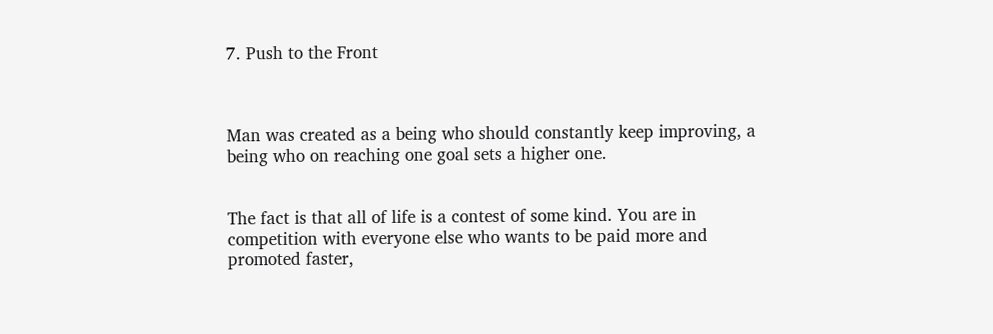7. Push to the Front



Man was created as a being who should constantly keep improving, a being who on reaching one goal sets a higher one.


The fact is that all of life is a contest of some kind. You are in competition with everyone else who wants to be paid more and promoted faster,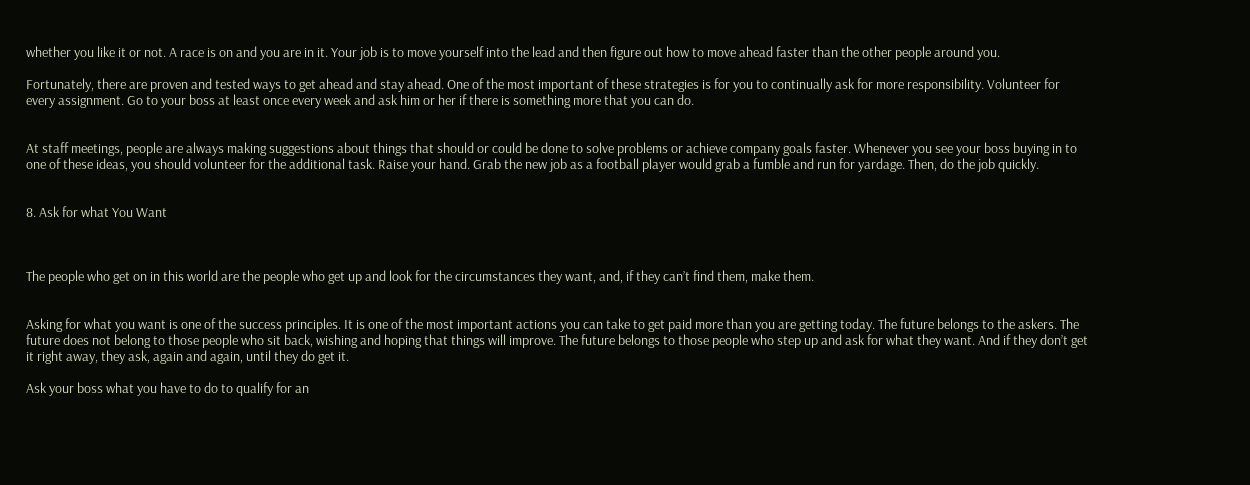whether you like it or not. A race is on and you are in it. Your job is to move yourself into the lead and then figure out how to move ahead faster than the other people around you.

Fortunately, there are proven and tested ways to get ahead and stay ahead. One of the most important of these strategies is for you to continually ask for more responsibility. Volunteer for every assignment. Go to your boss at least once every week and ask him or her if there is something more that you can do.


At staff meetings, people are always making suggestions about things that should or could be done to solve problems or achieve company goals faster. Whenever you see your boss buying in to one of these ideas, you should volunteer for the additional task. Raise your hand. Grab the new job as a football player would grab a fumble and run for yardage. Then, do the job quickly.


8. Ask for what You Want



The people who get on in this world are the people who get up and look for the circumstances they want, and, if they can’t find them, make them.


Asking for what you want is one of the success principles. It is one of the most important actions you can take to get paid more than you are getting today. The future belongs to the askers. The future does not belong to those people who sit back, wishing and hoping that things will improve. The future belongs to those people who step up and ask for what they want. And if they don’t get it right away, they ask, again and again, until they do get it.

Ask your boss what you have to do to qualify for an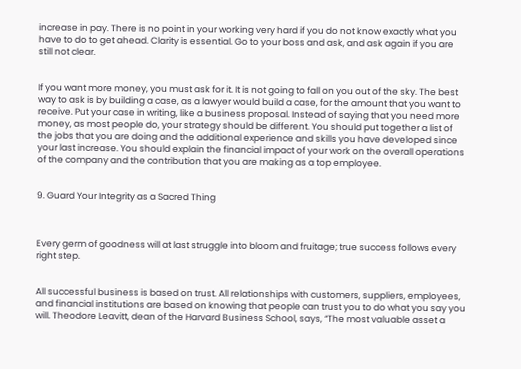increase in pay. There is no point in your working very hard if you do not know exactly what you have to do to get ahead. Clarity is essential. Go to your boss and ask, and ask again if you are still not clear.


If you want more money, you must ask for it. It is not going to fall on you out of the sky. The best way to ask is by building a case, as a lawyer would build a case, for the amount that you want to receive. Put your case in writing, like a business proposal. Instead of saying that you need more money, as most people do, your strategy should be different. You should put together a list of the jobs that you are doing and the additional experience and skills you have developed since your last increase. You should explain the financial impact of your work on the overall operations of the company and the contribution that you are making as a top employee.


9. Guard Your Integrity as a Sacred Thing



Every germ of goodness will at last struggle into bloom and fruitage; true success follows every right step.


All successful business is based on trust. All relationships with customers, suppliers, employees, and financial institutions are based on knowing that people can trust you to do what you say you will. Theodore Leavitt, dean of the Harvard Business School, says, “The most valuable asset a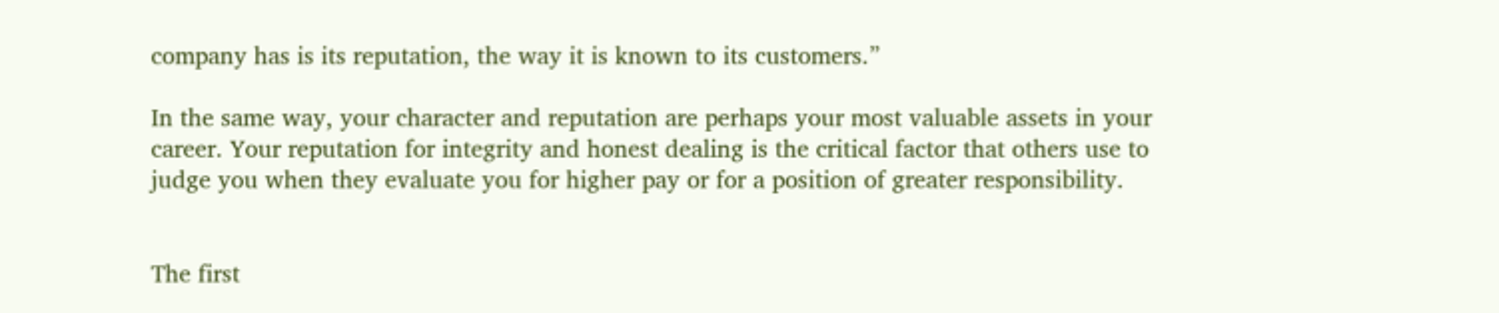company has is its reputation, the way it is known to its customers.”

In the same way, your character and reputation are perhaps your most valuable assets in your career. Your reputation for integrity and honest dealing is the critical factor that others use to judge you when they evaluate you for higher pay or for a position of greater responsibility.


The first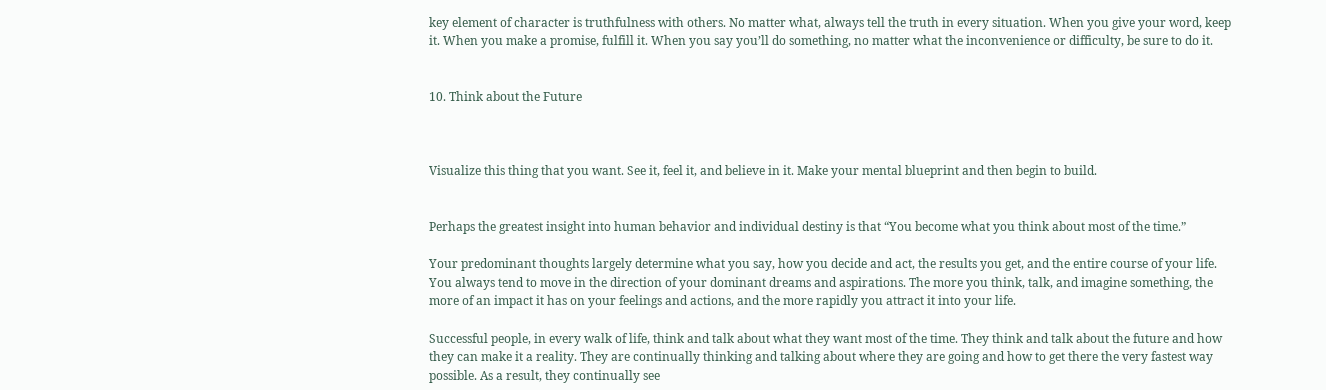key element of character is truthfulness with others. No matter what, always tell the truth in every situation. When you give your word, keep it. When you make a promise, fulfill it. When you say you’ll do something, no matter what the inconvenience or difficulty, be sure to do it.


10. Think about the Future



Visualize this thing that you want. See it, feel it, and believe in it. Make your mental blueprint and then begin to build.


Perhaps the greatest insight into human behavior and individual destiny is that “You become what you think about most of the time.”

Your predominant thoughts largely determine what you say, how you decide and act, the results you get, and the entire course of your life. You always tend to move in the direction of your dominant dreams and aspirations. The more you think, talk, and imagine something, the more of an impact it has on your feelings and actions, and the more rapidly you attract it into your life.

Successful people, in every walk of life, think and talk about what they want most of the time. They think and talk about the future and how they can make it a reality. They are continually thinking and talking about where they are going and how to get there the very fastest way possible. As a result, they continually see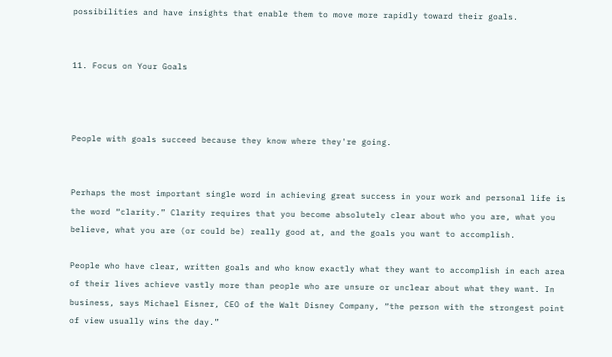possibilities and have insights that enable them to move more rapidly toward their goals.


11. Focus on Your Goals



People with goals succeed because they know where they're going.


Perhaps the most important single word in achieving great success in your work and personal life is the word “clarity.” Clarity requires that you become absolutely clear about who you are, what you believe, what you are (or could be) really good at, and the goals you want to accomplish.

People who have clear, written goals and who know exactly what they want to accomplish in each area of their lives achieve vastly more than people who are unsure or unclear about what they want. In business, says Michael Eisner, CEO of the Walt Disney Company, “the person with the strongest point of view usually wins the day.”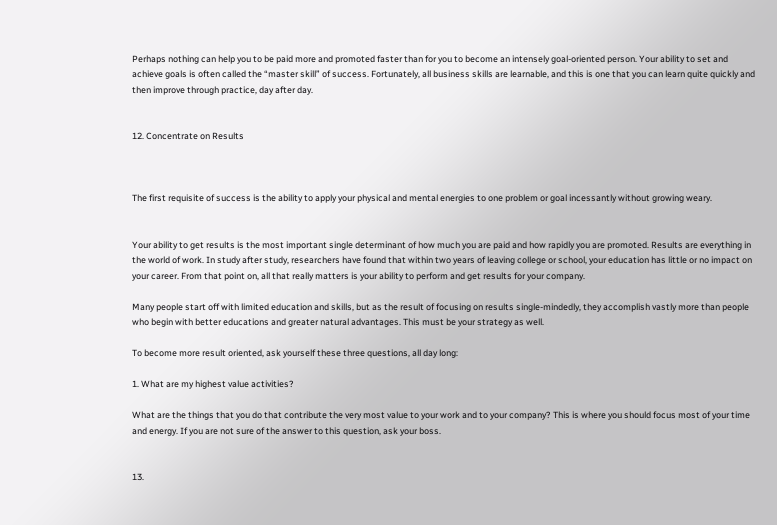Perhaps nothing can help you to be paid more and promoted faster than for you to become an intensely goal-oriented person. Your ability to set and achieve goals is often called the “master skill” of success. Fortunately, all business skills are learnable, and this is one that you can learn quite quickly and then improve through practice, day after day.


12. Concentrate on Results



The first requisite of success is the ability to apply your physical and mental energies to one problem or goal incessantly without growing weary.


Your ability to get results is the most important single determinant of how much you are paid and how rapidly you are promoted. Results are everything in the world of work. In study after study, researchers have found that within two years of leaving college or school, your education has little or no impact on your career. From that point on, all that really matters is your ability to perform and get results for your company.

Many people start off with limited education and skills, but as the result of focusing on results single-mindedly, they accomplish vastly more than people who begin with better educations and greater natural advantages. This must be your strategy as well.

To become more result oriented, ask yourself these three questions, all day long:

1. What are my highest value activities?

What are the things that you do that contribute the very most value to your work and to your company? This is where you should focus most of your time and energy. If you are not sure of the answer to this question, ask your boss.


13.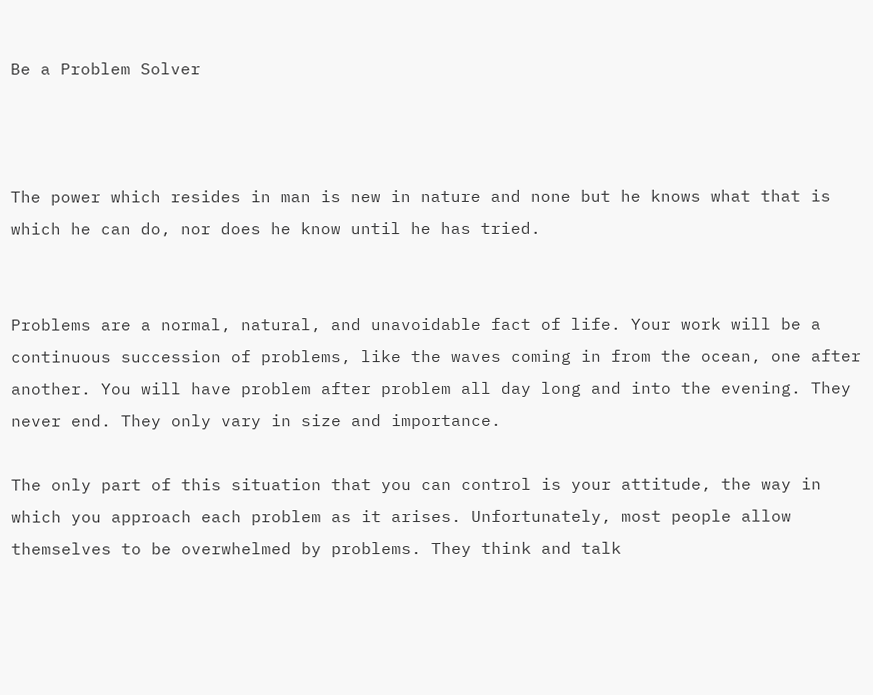Be a Problem Solver



The power which resides in man is new in nature and none but he knows what that is which he can do, nor does he know until he has tried.


Problems are a normal, natural, and unavoidable fact of life. Your work will be a continuous succession of problems, like the waves coming in from the ocean, one after another. You will have problem after problem all day long and into the evening. They never end. They only vary in size and importance.

The only part of this situation that you can control is your attitude, the way in which you approach each problem as it arises. Unfortunately, most people allow themselves to be overwhelmed by problems. They think and talk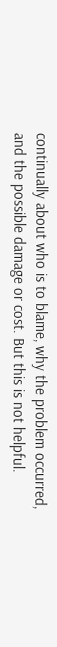continually about who is to blame, why the problem occurred, and the possible damage or cost. But this is not helpful.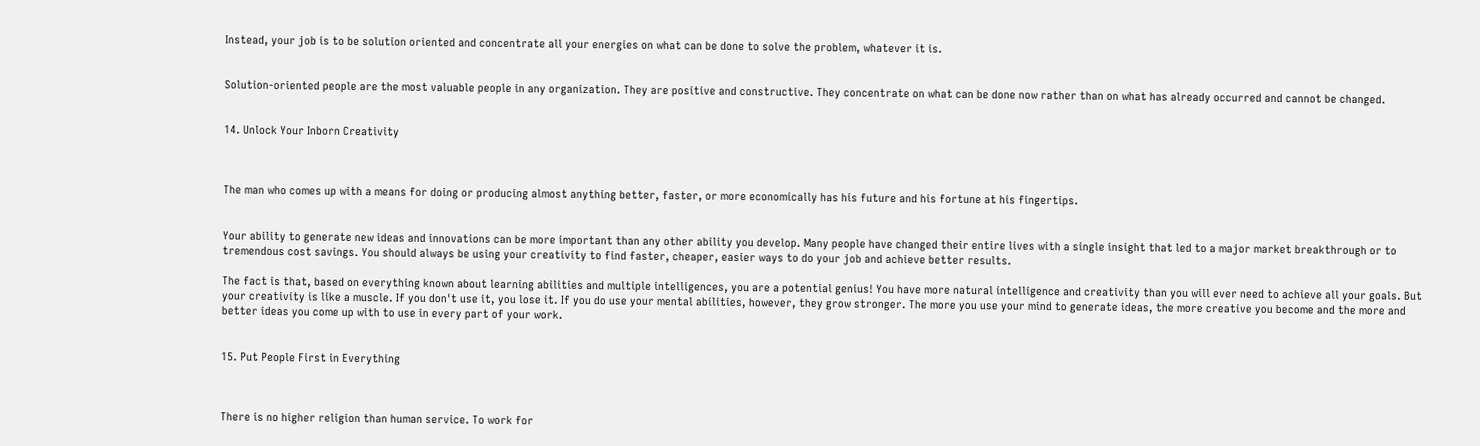Instead, your job is to be solution oriented and concentrate all your energies on what can be done to solve the problem, whatever it is.


Solution-oriented people are the most valuable people in any organization. They are positive and constructive. They concentrate on what can be done now rather than on what has already occurred and cannot be changed.


14. Unlock Your Inborn Creativity



The man who comes up with a means for doing or producing almost anything better, faster, or more economically has his future and his fortune at his fingertips.


Your ability to generate new ideas and innovations can be more important than any other ability you develop. Many people have changed their entire lives with a single insight that led to a major market breakthrough or to tremendous cost savings. You should always be using your creativity to find faster, cheaper, easier ways to do your job and achieve better results.

The fact is that, based on everything known about learning abilities and multiple intelligences, you are a potential genius! You have more natural intelligence and creativity than you will ever need to achieve all your goals. But your creativity is like a muscle. If you don't use it, you lose it. If you do use your mental abilities, however, they grow stronger. The more you use your mind to generate ideas, the more creative you become and the more and better ideas you come up with to use in every part of your work.


15. Put People First in Everything



There is no higher religion than human service. To work for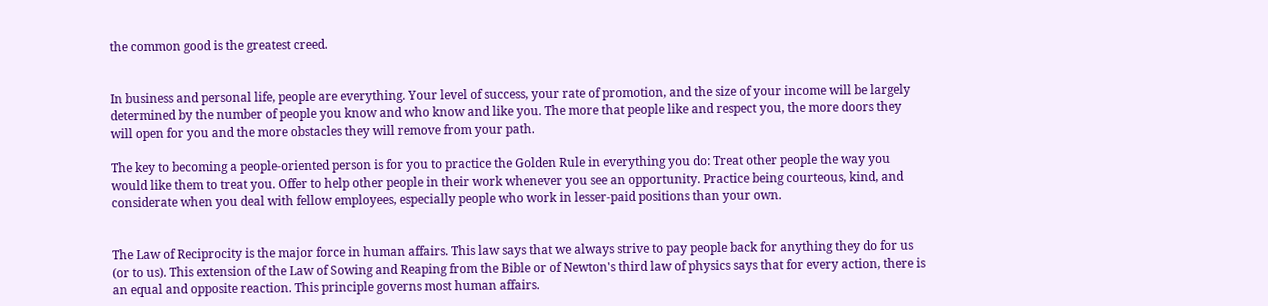the common good is the greatest creed.


In business and personal life, people are everything. Your level of success, your rate of promotion, and the size of your income will be largely determined by the number of people you know and who know and like you. The more that people like and respect you, the more doors they will open for you and the more obstacles they will remove from your path.

The key to becoming a people-oriented person is for you to practice the Golden Rule in everything you do: Treat other people the way you would like them to treat you. Offer to help other people in their work whenever you see an opportunity. Practice being courteous, kind, and considerate when you deal with fellow employees, especially people who work in lesser-paid positions than your own.


The Law of Reciprocity is the major force in human affairs. This law says that we always strive to pay people back for anything they do for us (or to us). This extension of the Law of Sowing and Reaping from the Bible or of Newton's third law of physics says that for every action, there is an equal and opposite reaction. This principle governs most human affairs.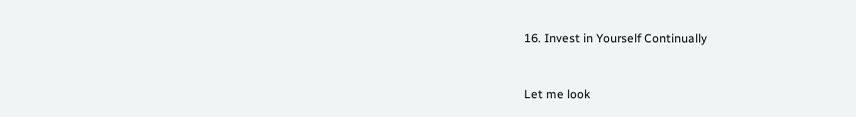16. Invest in Yourself Continually



Let me look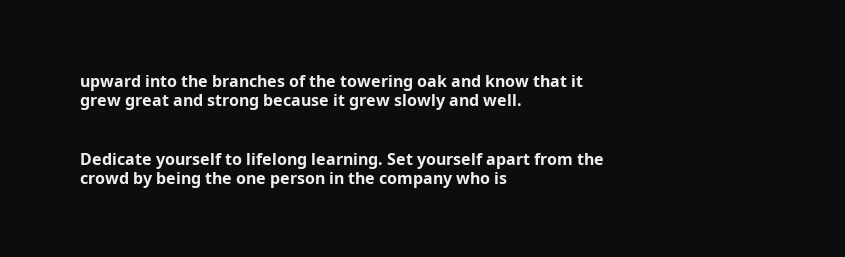upward into the branches of the towering oak and know that it grew great and strong because it grew slowly and well.


Dedicate yourself to lifelong learning. Set yourself apart from the crowd by being the one person in the company who is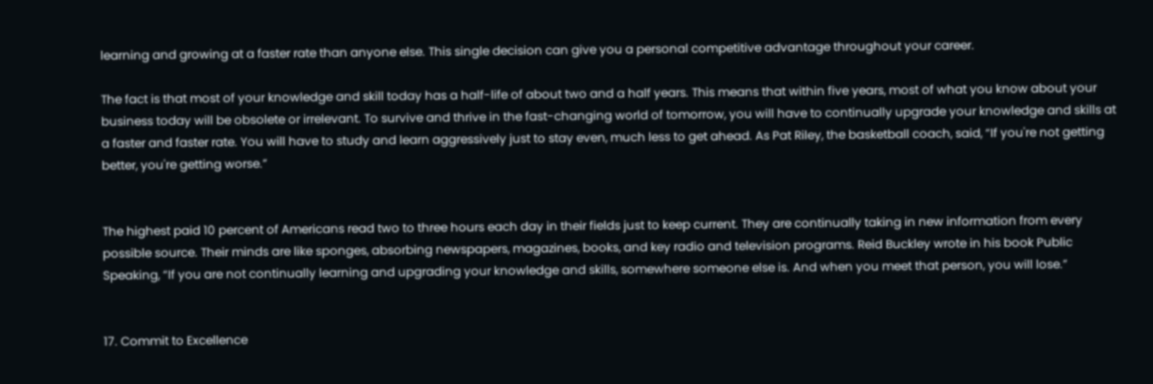learning and growing at a faster rate than anyone else. This single decision can give you a personal competitive advantage throughout your career.

The fact is that most of your knowledge and skill today has a half-life of about two and a half years. This means that within five years, most of what you know about your business today will be obsolete or irrelevant. To survive and thrive in the fast-changing world of tomorrow, you will have to continually upgrade your knowledge and skills at a faster and faster rate. You will have to study and learn aggressively just to stay even, much less to get ahead. As Pat Riley, the basketball coach, said, “If you're not getting better, you're getting worse.”


The highest paid 10 percent of Americans read two to three hours each day in their fields just to keep current. They are continually taking in new information from every possible source. Their minds are like sponges, absorbing newspapers, magazines, books, and key radio and television programs. Reid Buckley wrote in his book Public Speaking, “If you are not continually learning and upgrading your knowledge and skills, somewhere someone else is. And when you meet that person, you will lose.”


17. Commit to Excellence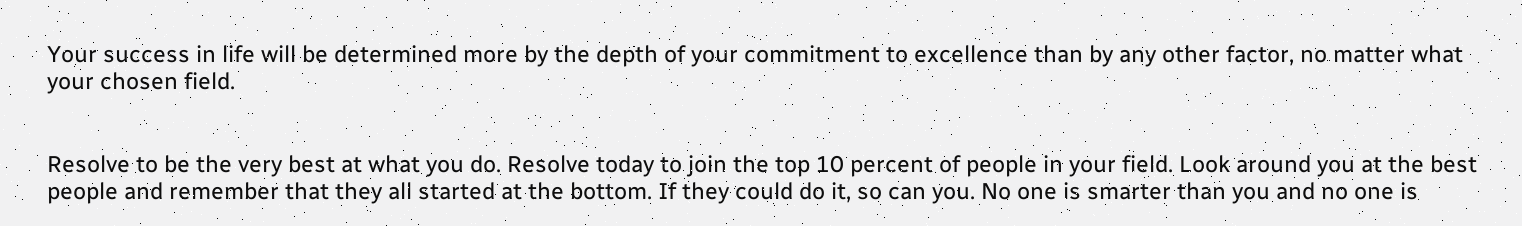Your success in life will be determined more by the depth of your commitment to excellence than by any other factor, no matter what your chosen field.


Resolve to be the very best at what you do. Resolve today to join the top 10 percent of people in your field. Look around you at the best people and remember that they all started at the bottom. If they could do it, so can you. No one is smarter than you and no one is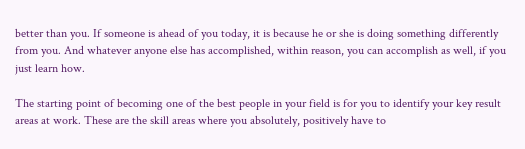better than you. If someone is ahead of you today, it is because he or she is doing something differently from you. And whatever anyone else has accomplished, within reason, you can accomplish as well, if you just learn how.

The starting point of becoming one of the best people in your field is for you to identify your key result areas at work. These are the skill areas where you absolutely, positively have to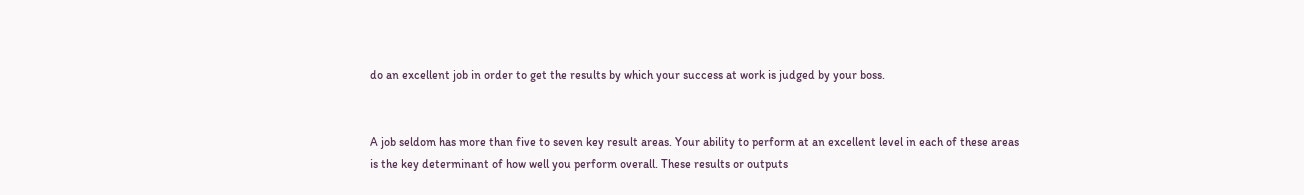do an excellent job in order to get the results by which your success at work is judged by your boss.


A job seldom has more than five to seven key result areas. Your ability to perform at an excellent level in each of these areas is the key determinant of how well you perform overall. These results or outputs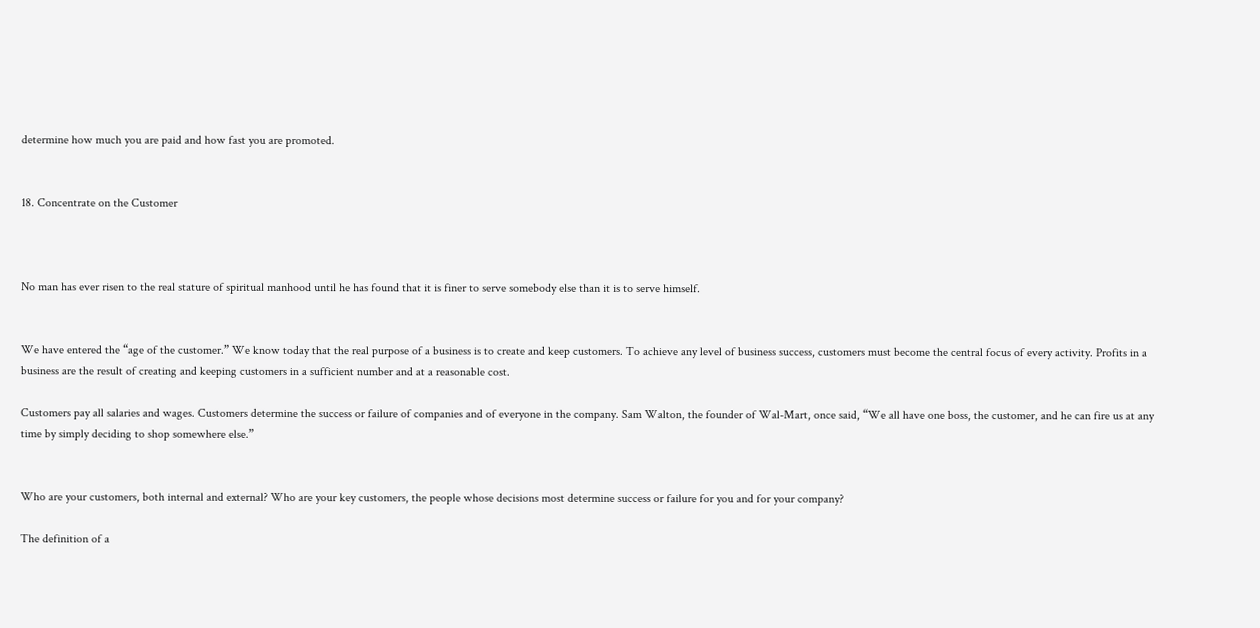determine how much you are paid and how fast you are promoted.


18. Concentrate on the Customer



No man has ever risen to the real stature of spiritual manhood until he has found that it is finer to serve somebody else than it is to serve himself.


We have entered the “age of the customer.” We know today that the real purpose of a business is to create and keep customers. To achieve any level of business success, customers must become the central focus of every activity. Profits in a business are the result of creating and keeping customers in a sufficient number and at a reasonable cost.

Customers pay all salaries and wages. Customers determine the success or failure of companies and of everyone in the company. Sam Walton, the founder of Wal-Mart, once said, “We all have one boss, the customer, and he can fire us at any time by simply deciding to shop somewhere else.”


Who are your customers, both internal and external? Who are your key customers, the people whose decisions most determine success or failure for you and for your company?

The definition of a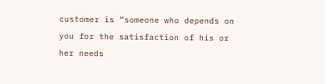customer is “someone who depends on you for the satisfaction of his or her needs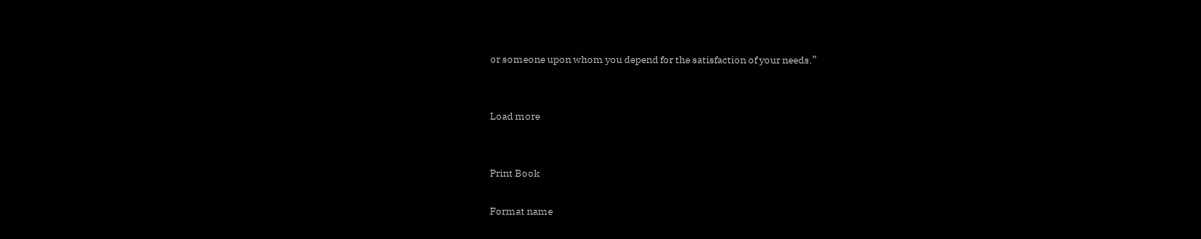or someone upon whom you depend for the satisfaction of your needs.”


Load more


Print Book

Format name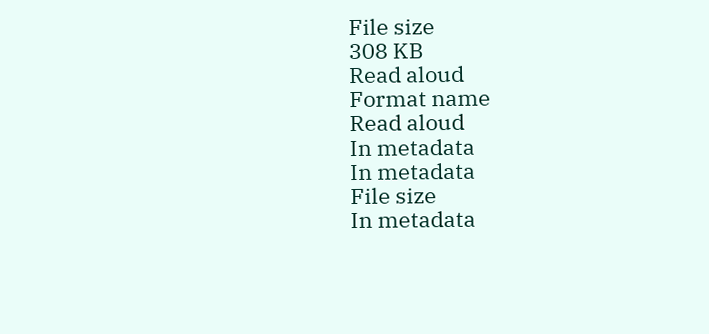File size
308 KB
Read aloud
Format name
Read aloud
In metadata
In metadata
File size
In metadata